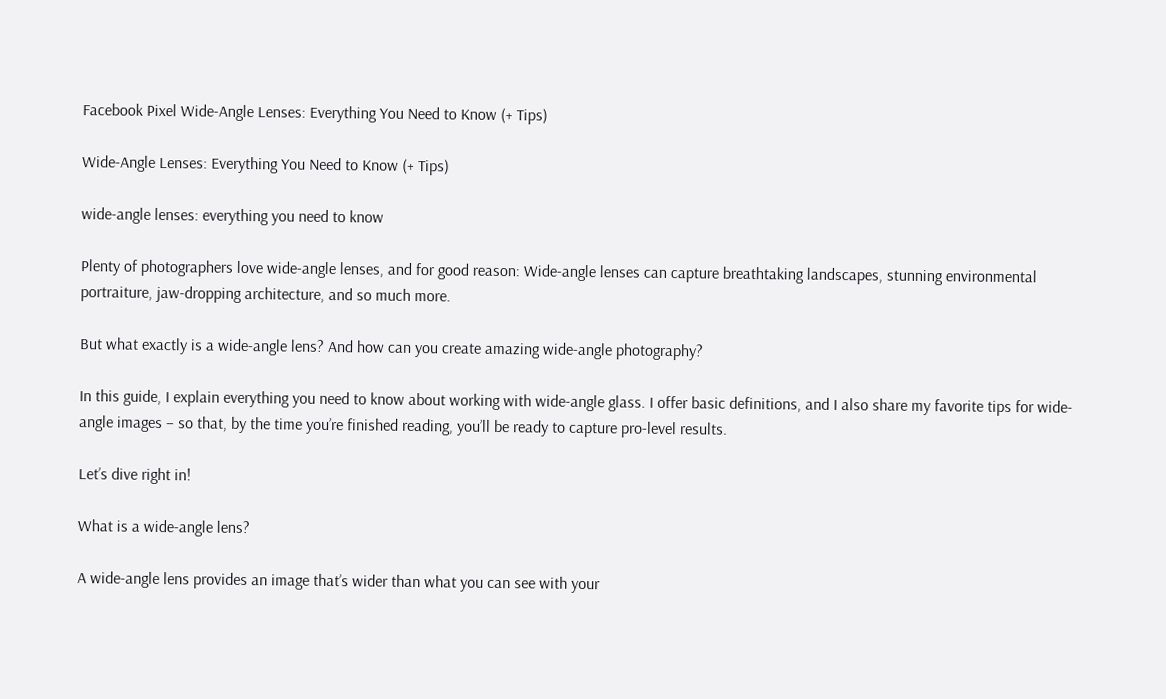Facebook Pixel Wide-Angle Lenses: Everything You Need to Know (+ Tips)

Wide-Angle Lenses: Everything You Need to Know (+ Tips)

wide-angle lenses: everything you need to know

Plenty of photographers love wide-angle lenses, and for good reason: Wide-angle lenses can capture breathtaking landscapes, stunning environmental portraiture, jaw-dropping architecture, and so much more.

But what exactly is a wide-angle lens? And how can you create amazing wide-angle photography?

In this guide, I explain everything you need to know about working with wide-angle glass. I offer basic definitions, and I also share my favorite tips for wide-angle images – so that, by the time you’re finished reading, you’ll be ready to capture pro-level results.

Let’s dive right in!

What is a wide-angle lens?

A wide-angle lens provides an image that’s wider than what you can see with your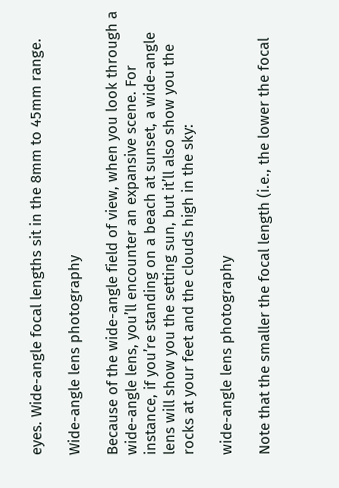eyes. Wide-angle focal lengths sit in the 8mm to 45mm range.

Wide-angle lens photography

Because of the wide-angle field of view, when you look through a wide-angle lens, you’ll encounter an expansive scene. For instance, if you’re standing on a beach at sunset, a wide-angle lens will show you the setting sun, but it’ll also show you the rocks at your feet and the clouds high in the sky:

wide-angle lens photography

Note that the smaller the focal length (i.e., the lower the focal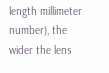length millimeter number), the wider the lens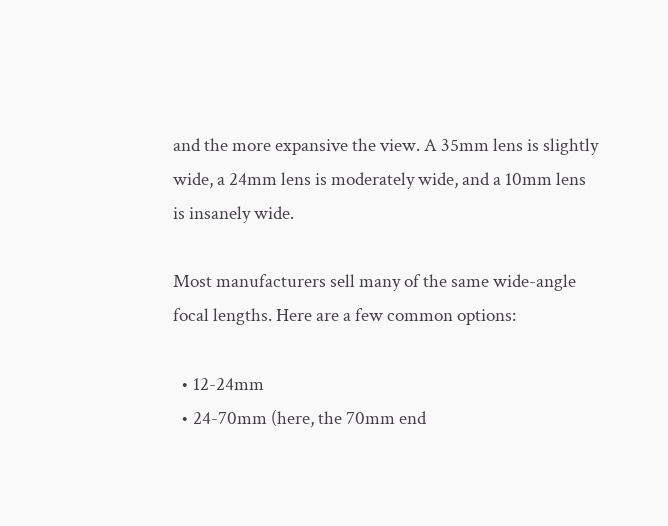and the more expansive the view. A 35mm lens is slightly wide, a 24mm lens is moderately wide, and a 10mm lens is insanely wide.

Most manufacturers sell many of the same wide-angle focal lengths. Here are a few common options:

  • 12-24mm
  • 24-70mm (here, the 70mm end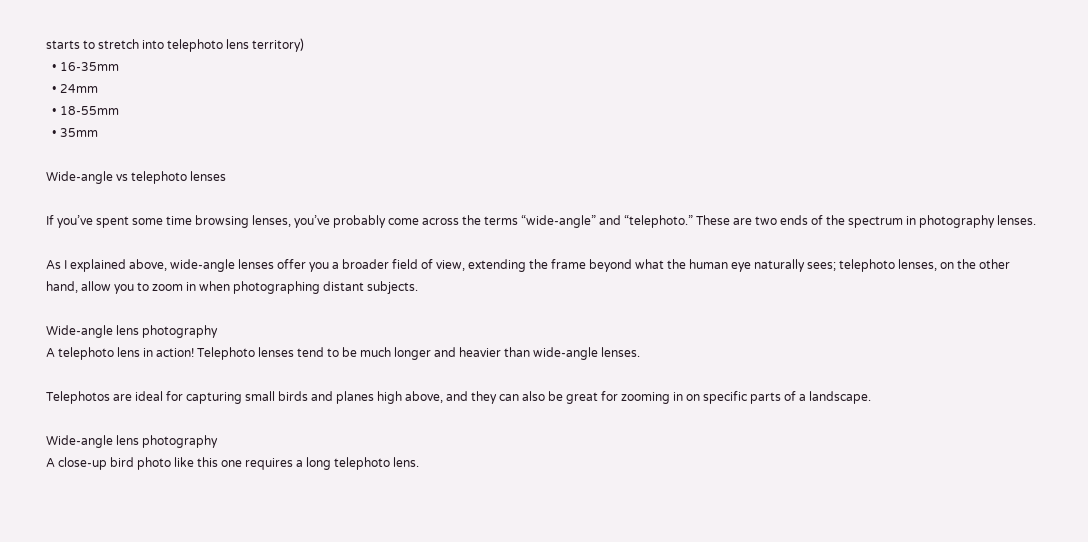starts to stretch into telephoto lens territory)
  • 16-35mm
  • 24mm
  • 18-55mm
  • 35mm

Wide-angle vs telephoto lenses

If you’ve spent some time browsing lenses, you’ve probably come across the terms “wide-angle” and “telephoto.” These are two ends of the spectrum in photography lenses.

As I explained above, wide-angle lenses offer you a broader field of view, extending the frame beyond what the human eye naturally sees; telephoto lenses, on the other hand, allow you to zoom in when photographing distant subjects.

Wide-angle lens photography
A telephoto lens in action! Telephoto lenses tend to be much longer and heavier than wide-angle lenses.

Telephotos are ideal for capturing small birds and planes high above, and they can also be great for zooming in on specific parts of a landscape.

Wide-angle lens photography
A close-up bird photo like this one requires a long telephoto lens.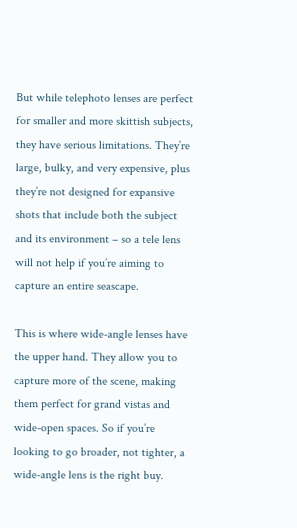But while telephoto lenses are perfect for smaller and more skittish subjects, they have serious limitations. They’re large, bulky, and very expensive, plus they’re not designed for expansive shots that include both the subject and its environment – so a tele lens will not help if you’re aiming to capture an entire seascape.

This is where wide-angle lenses have the upper hand. They allow you to capture more of the scene, making them perfect for grand vistas and wide-open spaces. So if you’re looking to go broader, not tighter, a wide-angle lens is the right buy.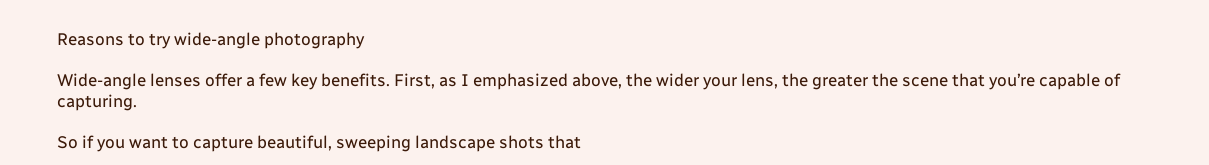Reasons to try wide-angle photography

Wide-angle lenses offer a few key benefits. First, as I emphasized above, the wider your lens, the greater the scene that you’re capable of capturing.

So if you want to capture beautiful, sweeping landscape shots that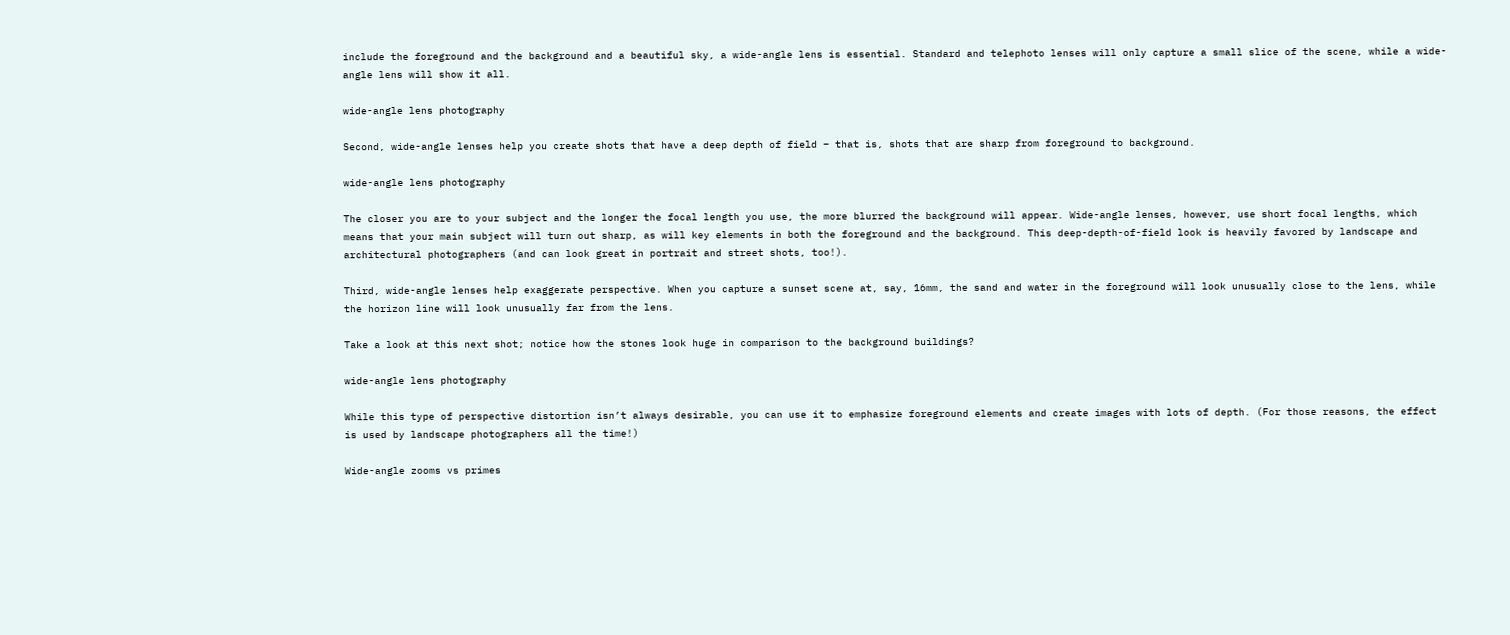include the foreground and the background and a beautiful sky, a wide-angle lens is essential. Standard and telephoto lenses will only capture a small slice of the scene, while a wide-angle lens will show it all.

wide-angle lens photography

Second, wide-angle lenses help you create shots that have a deep depth of field – that is, shots that are sharp from foreground to background.

wide-angle lens photography

The closer you are to your subject and the longer the focal length you use, the more blurred the background will appear. Wide-angle lenses, however, use short focal lengths, which means that your main subject will turn out sharp, as will key elements in both the foreground and the background. This deep-depth-of-field look is heavily favored by landscape and architectural photographers (and can look great in portrait and street shots, too!).

Third, wide-angle lenses help exaggerate perspective. When you capture a sunset scene at, say, 16mm, the sand and water in the foreground will look unusually close to the lens, while the horizon line will look unusually far from the lens.

Take a look at this next shot; notice how the stones look huge in comparison to the background buildings?

wide-angle lens photography

While this type of perspective distortion isn’t always desirable, you can use it to emphasize foreground elements and create images with lots of depth. (For those reasons, the effect is used by landscape photographers all the time!)

Wide-angle zooms vs primes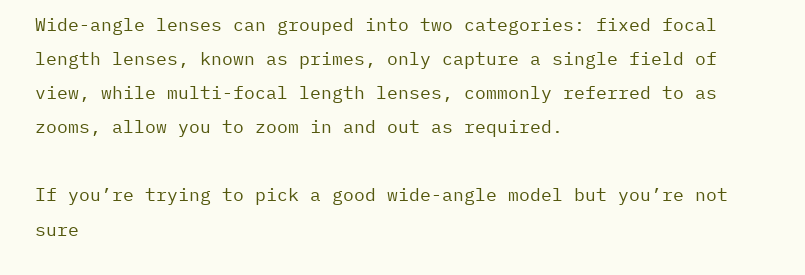Wide-angle lenses can grouped into two categories: fixed focal length lenses, known as primes, only capture a single field of view, while multi-focal length lenses, commonly referred to as zooms, allow you to zoom in and out as required.

If you’re trying to pick a good wide-angle model but you’re not sure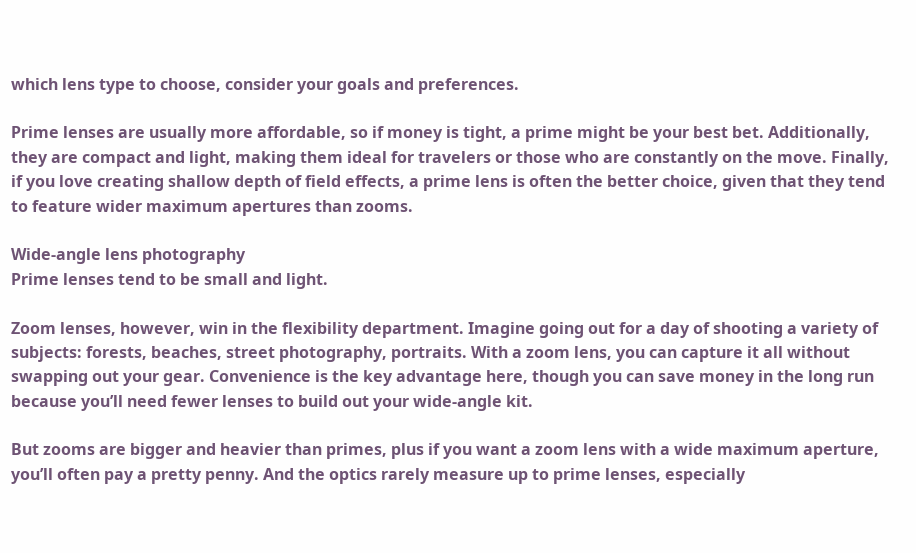which lens type to choose, consider your goals and preferences.

Prime lenses are usually more affordable, so if money is tight, a prime might be your best bet. Additionally, they are compact and light, making them ideal for travelers or those who are constantly on the move. Finally, if you love creating shallow depth of field effects, a prime lens is often the better choice, given that they tend to feature wider maximum apertures than zooms.

Wide-angle lens photography
Prime lenses tend to be small and light.

Zoom lenses, however, win in the flexibility department. Imagine going out for a day of shooting a variety of subjects: forests, beaches, street photography, portraits. With a zoom lens, you can capture it all without swapping out your gear. Convenience is the key advantage here, though you can save money in the long run because you’ll need fewer lenses to build out your wide-angle kit.

But zooms are bigger and heavier than primes, plus if you want a zoom lens with a wide maximum aperture, you’ll often pay a pretty penny. And the optics rarely measure up to prime lenses, especially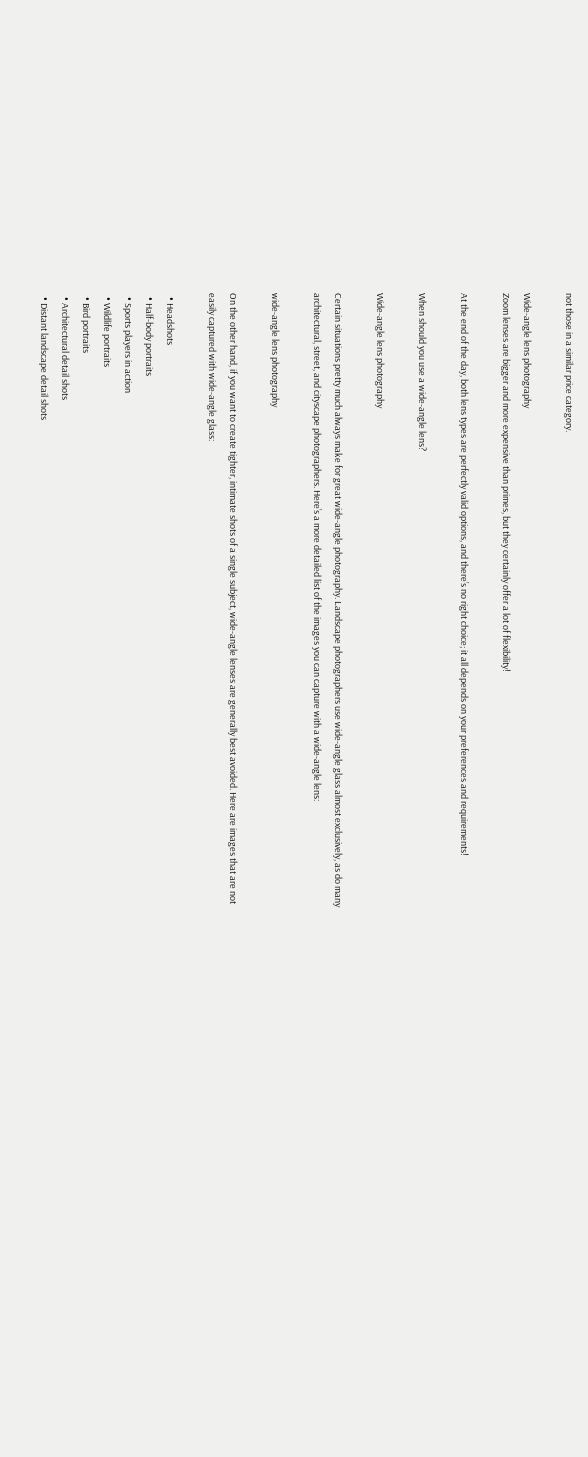not those in a similar price category.

Wide-angle lens photography
Zoom lenses are bigger and more expensive than primes, but they certainly offer a lot of flexibility!

At the end of the day, both lens types are perfectly valid options, and there’s no right choice; it all depends on your preferences and requirements!

When should you use a wide-angle lens?

Wide-angle lens photography

Certain situations pretty much always make for great wide-angle photography. Landscape photographers use wide-angle glass almost exclusively, as do many architectural, street, and cityscape photographers. Here’s a more detailed list of the images you can capture with a wide-angle lens:

wide-angle lens photography

On the other hand, if you want to create tighter, intimate shots of a single subject, wide-angle lenses are generally best avoided. Here are images that are not easily captured with wide-angle glass:

  • Headshots
  • Half-body portraits
  • Sports players in action
  • Wildlife portraits
  • Bird portraits
  • Architectural detail shots
  • Distant landscape detail shots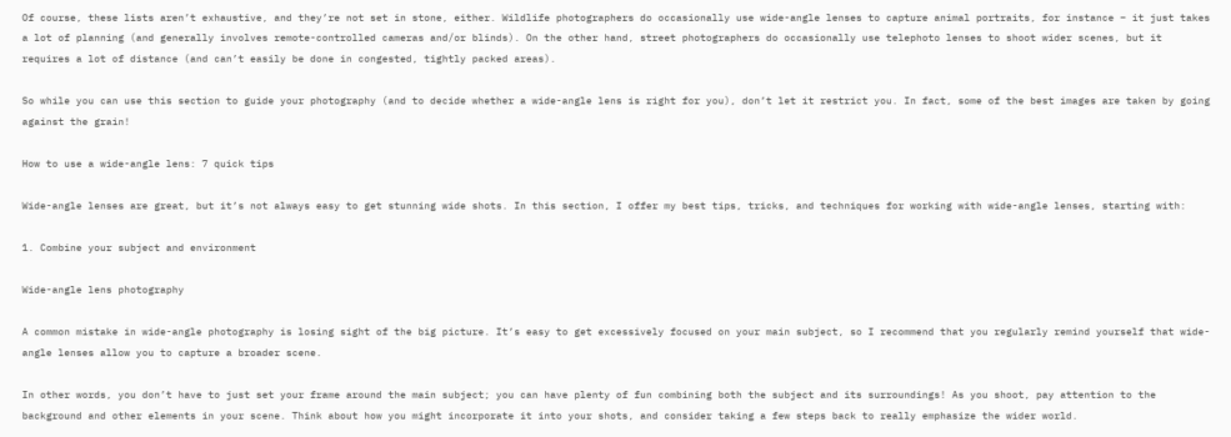Of course, these lists aren’t exhaustive, and they’re not set in stone, either. Wildlife photographers do occasionally use wide-angle lenses to capture animal portraits, for instance – it just takes a lot of planning (and generally involves remote-controlled cameras and/or blinds). On the other hand, street photographers do occasionally use telephoto lenses to shoot wider scenes, but it requires a lot of distance (and can’t easily be done in congested, tightly packed areas).

So while you can use this section to guide your photography (and to decide whether a wide-angle lens is right for you), don’t let it restrict you. In fact, some of the best images are taken by going against the grain!

How to use a wide-angle lens: 7 quick tips

Wide-angle lenses are great, but it’s not always easy to get stunning wide shots. In this section, I offer my best tips, tricks, and techniques for working with wide-angle lenses, starting with:

1. Combine your subject and environment

Wide-angle lens photography

A common mistake in wide-angle photography is losing sight of the big picture. It’s easy to get excessively focused on your main subject, so I recommend that you regularly remind yourself that wide-angle lenses allow you to capture a broader scene.

In other words, you don’t have to just set your frame around the main subject; you can have plenty of fun combining both the subject and its surroundings! As you shoot, pay attention to the background and other elements in your scene. Think about how you might incorporate it into your shots, and consider taking a few steps back to really emphasize the wider world.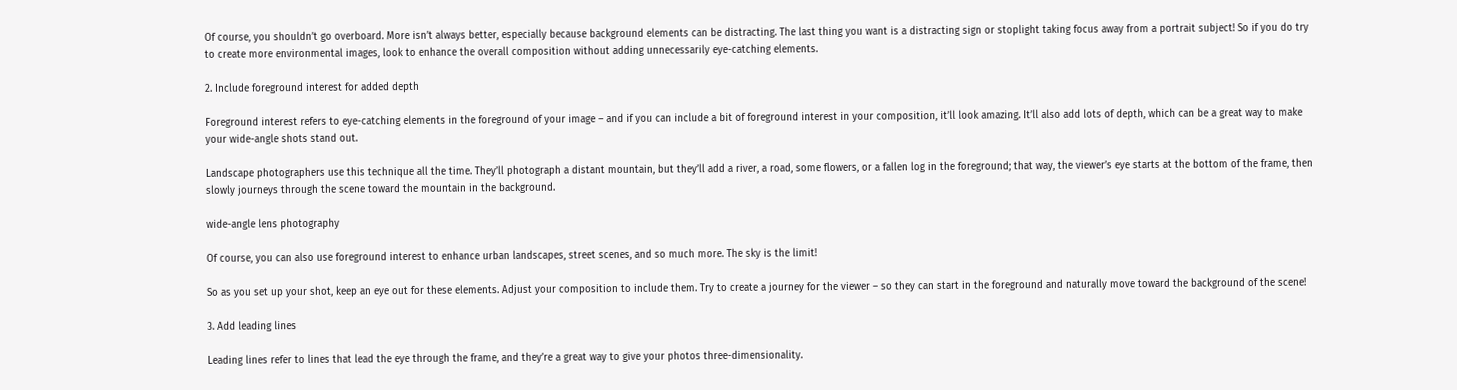Of course, you shouldn’t go overboard. More isn’t always better, especially because background elements can be distracting. The last thing you want is a distracting sign or stoplight taking focus away from a portrait subject! So if you do try to create more environmental images, look to enhance the overall composition without adding unnecessarily eye-catching elements.

2. Include foreground interest for added depth

Foreground interest refers to eye-catching elements in the foreground of your image – and if you can include a bit of foreground interest in your composition, it’ll look amazing. It’ll also add lots of depth, which can be a great way to make your wide-angle shots stand out.

Landscape photographers use this technique all the time. They’ll photograph a distant mountain, but they’ll add a river, a road, some flowers, or a fallen log in the foreground; that way, the viewer’s eye starts at the bottom of the frame, then slowly journeys through the scene toward the mountain in the background.

wide-angle lens photography

Of course, you can also use foreground interest to enhance urban landscapes, street scenes, and so much more. The sky is the limit!

So as you set up your shot, keep an eye out for these elements. Adjust your composition to include them. Try to create a journey for the viewer – so they can start in the foreground and naturally move toward the background of the scene!

3. Add leading lines

Leading lines refer to lines that lead the eye through the frame, and they’re a great way to give your photos three-dimensionality.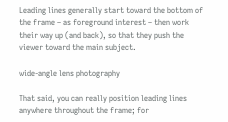Leading lines generally start toward the bottom of the frame – as foreground interest – then work their way up (and back), so that they push the viewer toward the main subject.

wide-angle lens photography

That said, you can really position leading lines anywhere throughout the frame; for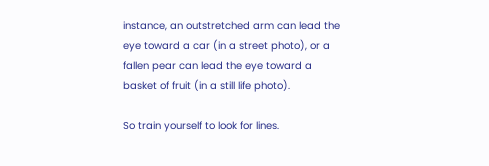instance, an outstretched arm can lead the eye toward a car (in a street photo), or a fallen pear can lead the eye toward a basket of fruit (in a still life photo).

So train yourself to look for lines.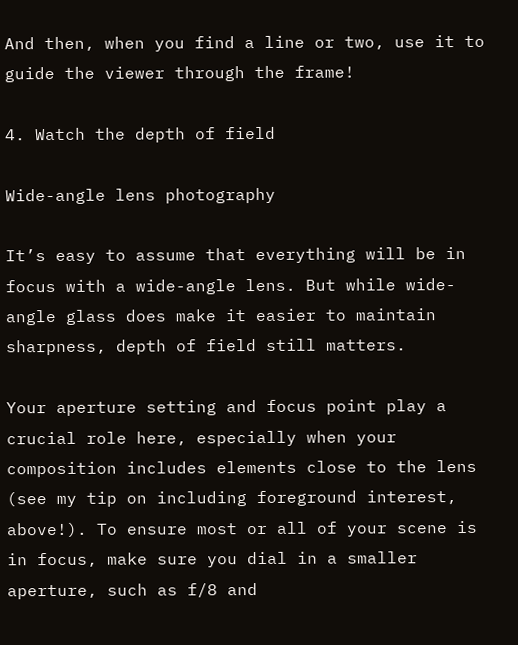And then, when you find a line or two, use it to guide the viewer through the frame!

4. Watch the depth of field

Wide-angle lens photography

It’s easy to assume that everything will be in focus with a wide-angle lens. But while wide-angle glass does make it easier to maintain sharpness, depth of field still matters.

Your aperture setting and focus point play a crucial role here, especially when your composition includes elements close to the lens (see my tip on including foreground interest, above!). To ensure most or all of your scene is in focus, make sure you dial in a smaller aperture, such as f/8 and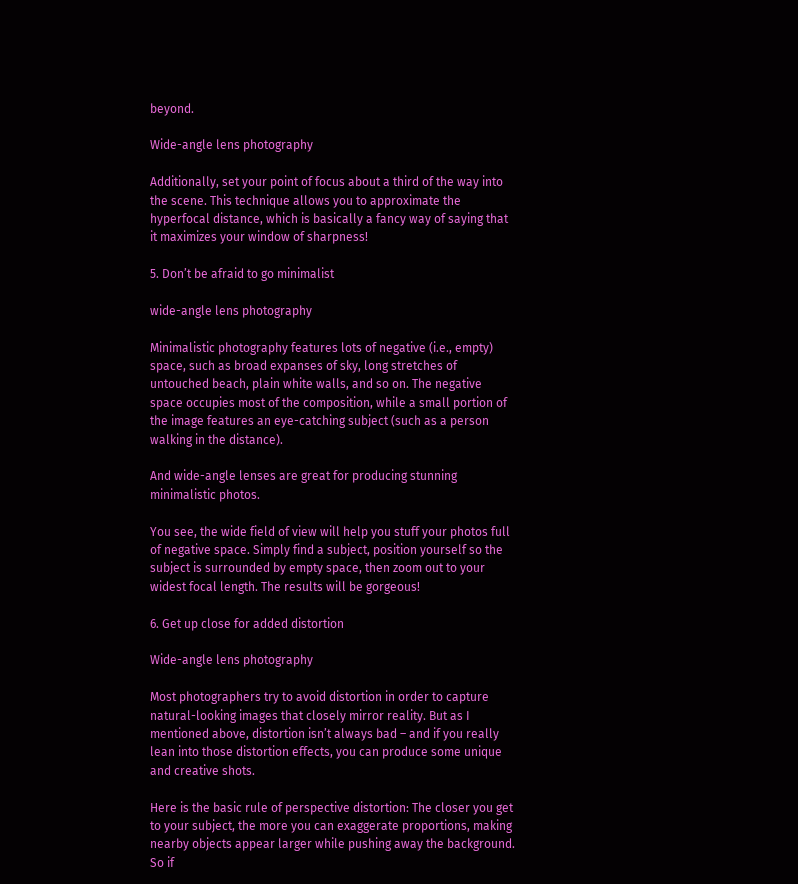beyond.

Wide-angle lens photography

Additionally, set your point of focus about a third of the way into the scene. This technique allows you to approximate the hyperfocal distance, which is basically a fancy way of saying that it maximizes your window of sharpness!

5. Don’t be afraid to go minimalist

wide-angle lens photography

Minimalistic photography features lots of negative (i.e., empty) space, such as broad expanses of sky, long stretches of untouched beach, plain white walls, and so on. The negative space occupies most of the composition, while a small portion of the image features an eye-catching subject (such as a person walking in the distance).

And wide-angle lenses are great for producing stunning minimalistic photos.

You see, the wide field of view will help you stuff your photos full of negative space. Simply find a subject, position yourself so the subject is surrounded by empty space, then zoom out to your widest focal length. The results will be gorgeous!

6. Get up close for added distortion

Wide-angle lens photography

Most photographers try to avoid distortion in order to capture natural-looking images that closely mirror reality. But as I mentioned above, distortion isn’t always bad – and if you really lean into those distortion effects, you can produce some unique and creative shots.

Here is the basic rule of perspective distortion: The closer you get to your subject, the more you can exaggerate proportions, making nearby objects appear larger while pushing away the background. So if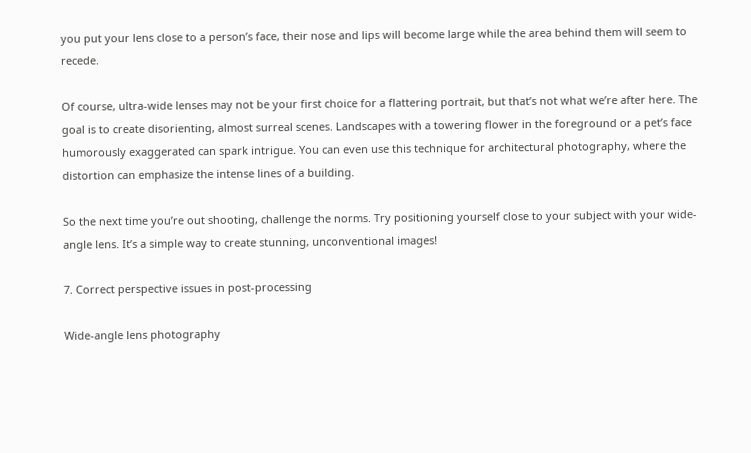you put your lens close to a person’s face, their nose and lips will become large while the area behind them will seem to recede.

Of course, ultra-wide lenses may not be your first choice for a flattering portrait, but that’s not what we’re after here. The goal is to create disorienting, almost surreal scenes. Landscapes with a towering flower in the foreground or a pet’s face humorously exaggerated can spark intrigue. You can even use this technique for architectural photography, where the distortion can emphasize the intense lines of a building.

So the next time you’re out shooting, challenge the norms. Try positioning yourself close to your subject with your wide-angle lens. It’s a simple way to create stunning, unconventional images!

7. Correct perspective issues in post-processing

Wide-angle lens photography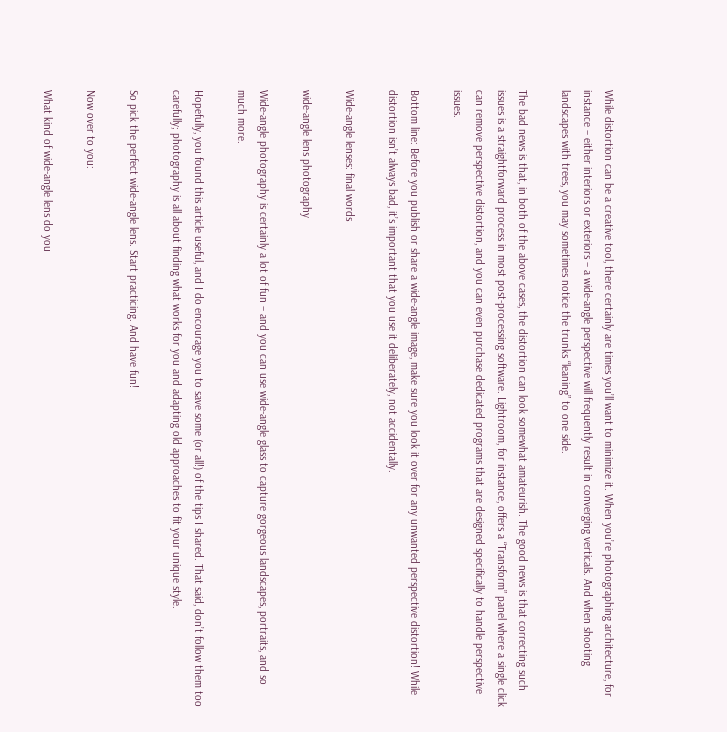While distortion can be a creative tool, there certainly are times you’ll want to minimize it. When you’re photographing architecture, for instance – either interiors or exteriors – a wide-angle perspective will frequently result in converging verticals. And when shooting landscapes with trees, you may sometimes notice the trunks “leaning” to one side.

The bad news is that, in both of the above cases, the distortion can look somewhat amateurish. The good news is that correcting such issues is a straightforward process in most post-processing software. Lightroom, for instance, offers a “Transform” panel where a single click can remove perspective distortion, and you can even purchase dedicated programs that are designed specifically to handle perspective issues.

Bottom line: Before you publish or share a wide-angle image, make sure you look it over for any unwanted perspective distortion! While distortion isn’t always bad, it’s important that you use it deliberately, not accidentally.

Wide-angle lenses: final words

wide-angle lens photography

Wide-angle photography is certainly a lot of fun – and you can use wide-angle glass to capture gorgeous landscapes, portraits, and so much more.

Hopefully, you found this article useful, and I do encourage you to save some (or all!) of the tips I shared. That said, don’t follow them too carefully; photography is all about finding what works for you and adapting old approaches to fit your unique style.

So pick the perfect wide-angle lens. Start practicing. And have fun!

Now over to you:

What kind of wide-angle lens do you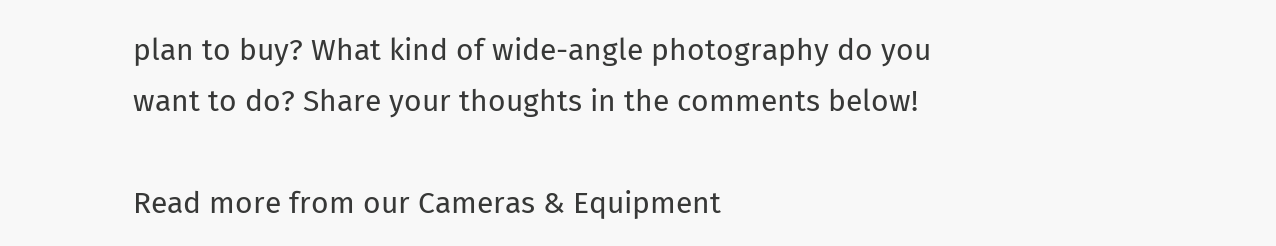plan to buy? What kind of wide-angle photography do you want to do? Share your thoughts in the comments below!

Read more from our Cameras & Equipment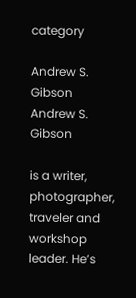category

Andrew S. Gibson
Andrew S. Gibson

is a writer, photographer, traveler and workshop leader. He’s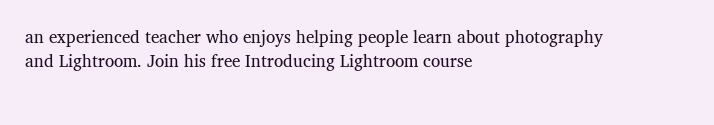an experienced teacher who enjoys helping people learn about photography and Lightroom. Join his free Introducing Lightroom course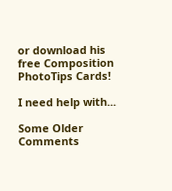or download his free Composition PhotoTips Cards!

I need help with...

Some Older Comments